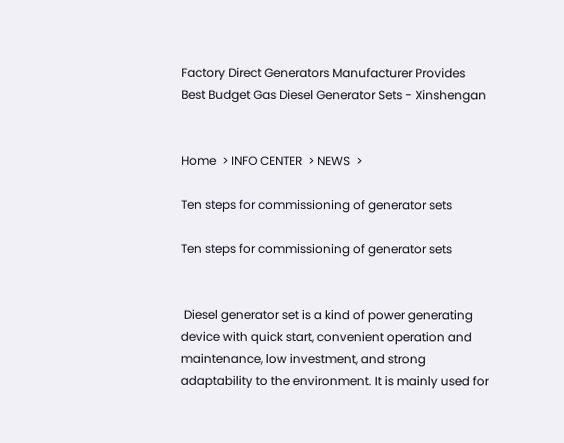Factory Direct Generators Manufacturer Provides Best Budget Gas Diesel Generator Sets - Xinshengan


Home  > INFO CENTER  > NEWS  >

Ten steps for commissioning of generator sets

Ten steps for commissioning of generator sets


 Diesel generator set is a kind of power generating device with quick start, convenient operation and maintenance, low investment, and strong adaptability to the environment. It is mainly used for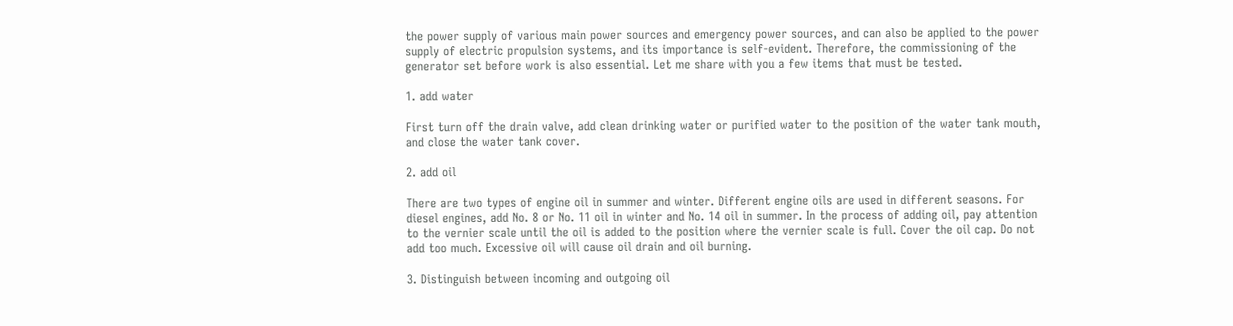the power supply of various main power sources and emergency power sources, and can also be applied to the power supply of electric propulsion systems, and its importance is self-evident. Therefore, the commissioning of the generator set before work is also essential. Let me share with you a few items that must be tested.

1. add water

First turn off the drain valve, add clean drinking water or purified water to the position of the water tank mouth, and close the water tank cover.

2. add oil

There are two types of engine oil in summer and winter. Different engine oils are used in different seasons. For diesel engines, add No. 8 or No. 11 oil in winter and No. 14 oil in summer. In the process of adding oil, pay attention to the vernier scale until the oil is added to the position where the vernier scale is full. Cover the oil cap. Do not add too much. Excessive oil will cause oil drain and oil burning.

3. Distinguish between incoming and outgoing oil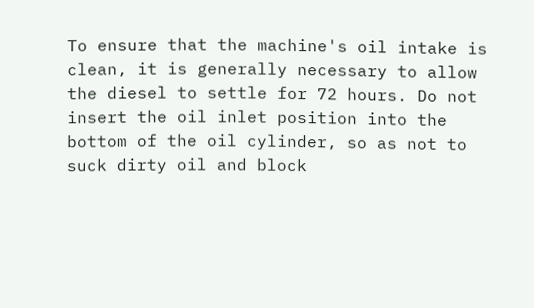To ensure that the machine's oil intake is clean, it is generally necessary to allow the diesel to settle for 72 hours. Do not insert the oil inlet position into the bottom of the oil cylinder, so as not to suck dirty oil and block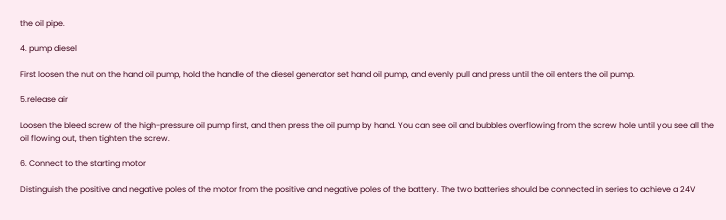the oil pipe.

4. pump diesel

First loosen the nut on the hand oil pump, hold the handle of the diesel generator set hand oil pump, and evenly pull and press until the oil enters the oil pump.

5.release air

Loosen the bleed screw of the high-pressure oil pump first, and then press the oil pump by hand. You can see oil and bubbles overflowing from the screw hole until you see all the oil flowing out, then tighten the screw.

6. Connect to the starting motor

Distinguish the positive and negative poles of the motor from the positive and negative poles of the battery. The two batteries should be connected in series to achieve a 24V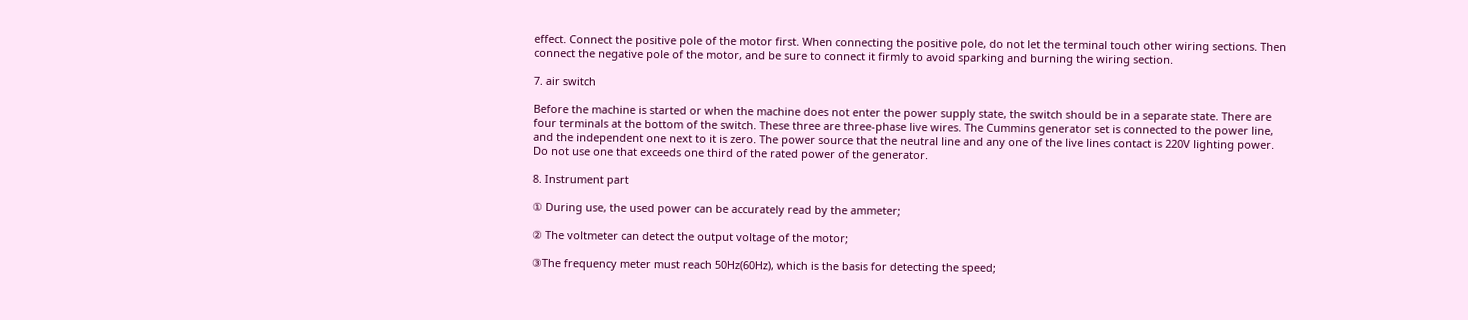effect. Connect the positive pole of the motor first. When connecting the positive pole, do not let the terminal touch other wiring sections. Then connect the negative pole of the motor, and be sure to connect it firmly to avoid sparking and burning the wiring section.

7. air switch

Before the machine is started or when the machine does not enter the power supply state, the switch should be in a separate state. There are four terminals at the bottom of the switch. These three are three-phase live wires. The Cummins generator set is connected to the power line, and the independent one next to it is zero. The power source that the neutral line and any one of the live lines contact is 220V lighting power. Do not use one that exceeds one third of the rated power of the generator.

8. Instrument part

① During use, the used power can be accurately read by the ammeter;

② The voltmeter can detect the output voltage of the motor;

③The frequency meter must reach 50Hz(60Hz), which is the basis for detecting the speed;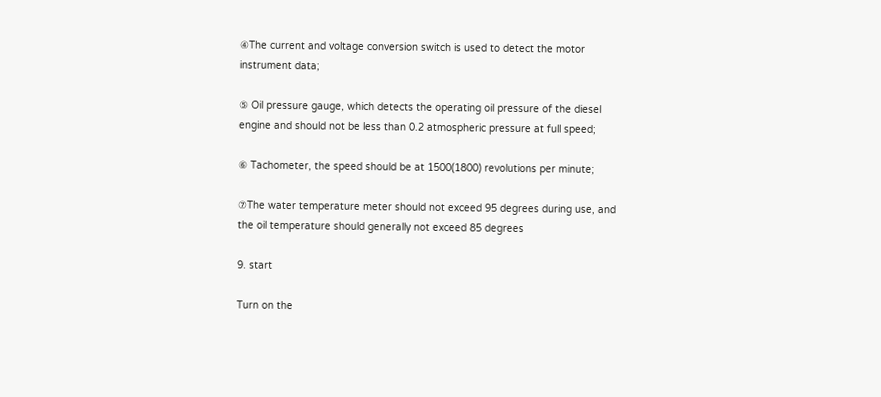④The current and voltage conversion switch is used to detect the motor instrument data;

⑤ Oil pressure gauge, which detects the operating oil pressure of the diesel engine and should not be less than 0.2 atmospheric pressure at full speed;

⑥ Tachometer, the speed should be at 1500(1800) revolutions per minute;

⑦The water temperature meter should not exceed 95 degrees during use, and the oil temperature should generally not exceed 85 degrees

9. start

Turn on the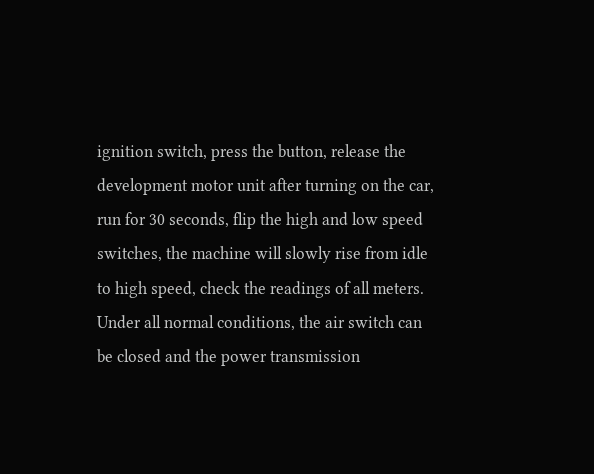ignition switch, press the button, release the development motor unit after turning on the car, run for 30 seconds, flip the high and low speed switches, the machine will slowly rise from idle to high speed, check the readings of all meters. Under all normal conditions, the air switch can be closed and the power transmission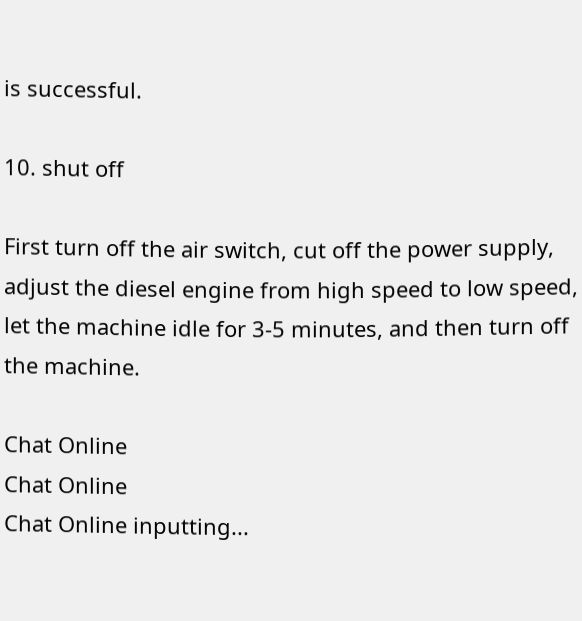is successful.

10. shut off

First turn off the air switch, cut off the power supply, adjust the diesel engine from high speed to low speed, let the machine idle for 3-5 minutes, and then turn off the machine.

Chat Online
Chat Online
Chat Online inputting...